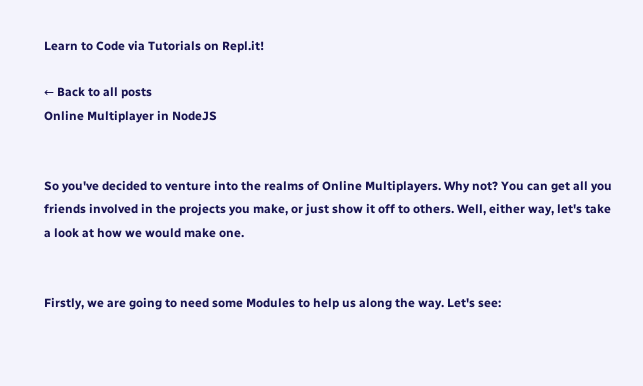Learn to Code via Tutorials on Repl.it!

← Back to all posts
Online Multiplayer in NodeJS


So you've decided to venture into the realms of Online Multiplayers. Why not? You can get all you friends involved in the projects you make, or just show it off to others. Well, either way, let's take a look at how we would make one.


Firstly, we are going to need some Modules to help us along the way. Let's see: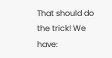That should do the trick! We have: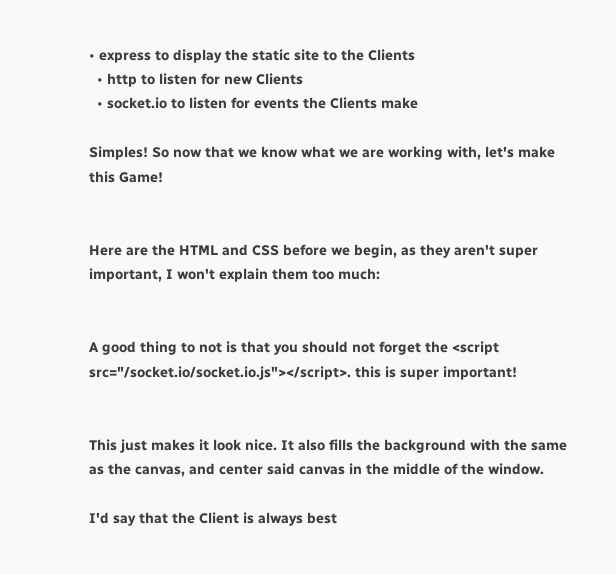• express to display the static site to the Clients
  • http to listen for new Clients
  • socket.io to listen for events the Clients make

Simples! So now that we know what we are working with, let's make this Game!


Here are the HTML and CSS before we begin, as they aren't super important, I won't explain them too much:


A good thing to not is that you should not forget the <script src="/socket.io/socket.io.js"></script>. this is super important!


This just makes it look nice. It also fills the background with the same as the canvas, and center said canvas in the middle of the window.

I'd say that the Client is always best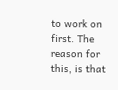to work on first. The reason for this, is that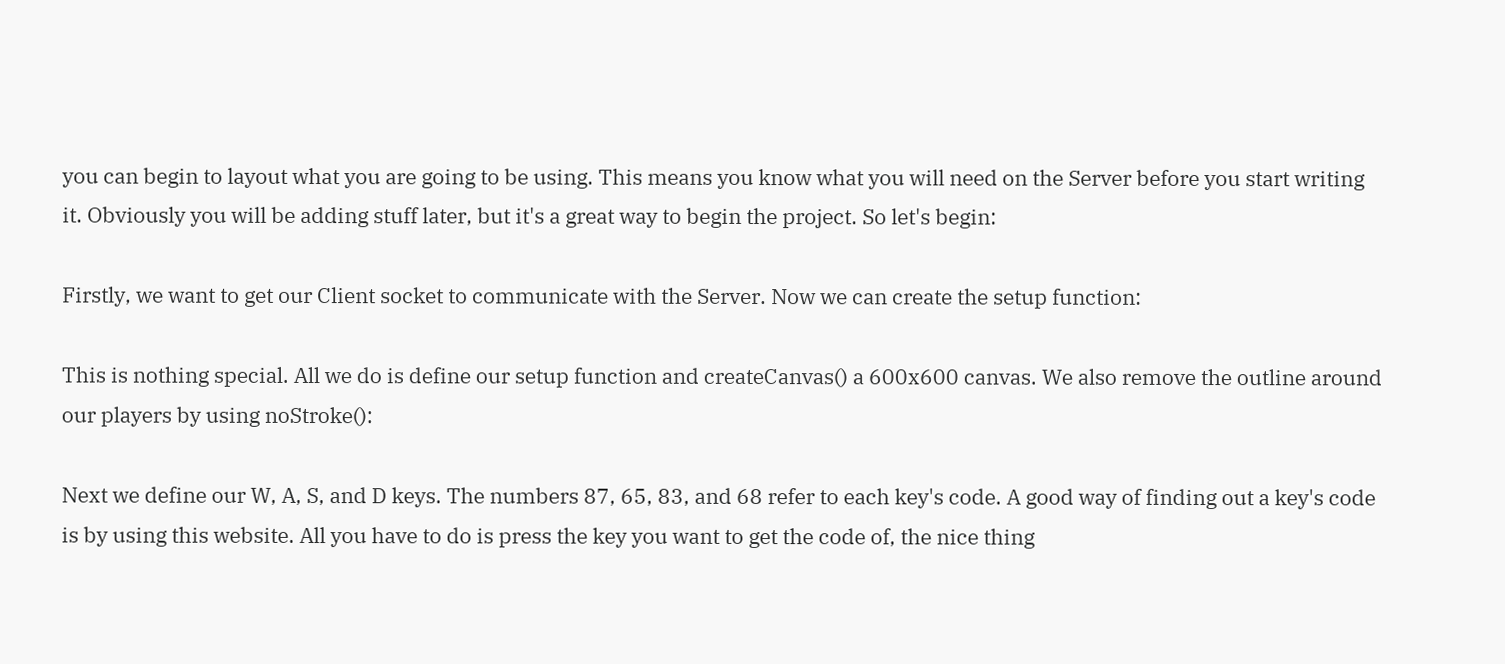you can begin to layout what you are going to be using. This means you know what you will need on the Server before you start writing it. Obviously you will be adding stuff later, but it's a great way to begin the project. So let's begin:

Firstly, we want to get our Client socket to communicate with the Server. Now we can create the setup function:

This is nothing special. All we do is define our setup function and createCanvas() a 600x600 canvas. We also remove the outline around our players by using noStroke():

Next we define our W, A, S, and D keys. The numbers 87, 65, 83, and 68 refer to each key's code. A good way of finding out a key's code is by using this website. All you have to do is press the key you want to get the code of, the nice thing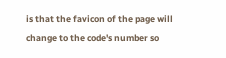is that the favicon of the page will change to the code's number so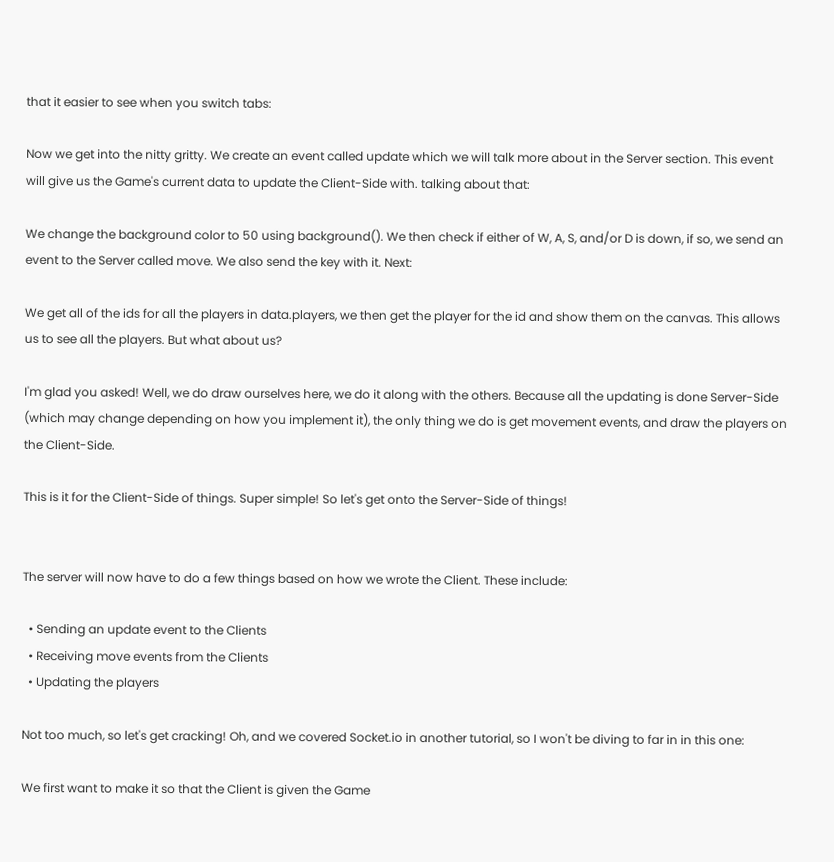that it easier to see when you switch tabs:

Now we get into the nitty gritty. We create an event called update which we will talk more about in the Server section. This event will give us the Game's current data to update the Client-Side with. talking about that:

We change the background color to 50 using background(). We then check if either of W, A, S, and/or D is down, if so, we send an event to the Server called move. We also send the key with it. Next:

We get all of the ids for all the players in data.players, we then get the player for the id and show them on the canvas. This allows us to see all the players. But what about us?

I'm glad you asked! Well, we do draw ourselves here, we do it along with the others. Because all the updating is done Server-Side (which may change depending on how you implement it), the only thing we do is get movement events, and draw the players on the Client-Side.

This is it for the Client-Side of things. Super simple! So let's get onto the Server-Side of things!


The server will now have to do a few things based on how we wrote the Client. These include:

  • Sending an update event to the Clients
  • Receiving move events from the Clients
  • Updating the players

Not too much, so let's get cracking! Oh, and we covered Socket.io in another tutorial, so I won't be diving to far in in this one:

We first want to make it so that the Client is given the Game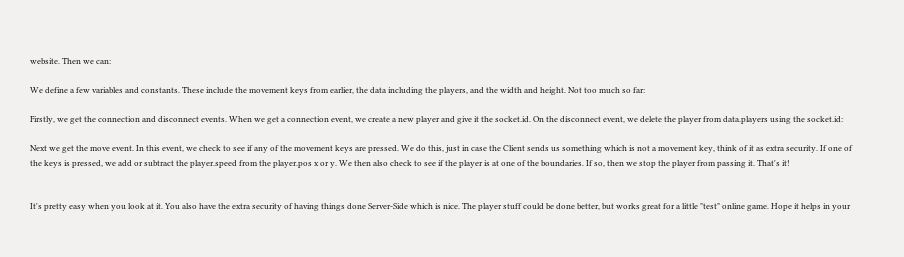website. Then we can:

We define a few variables and constants. These include the movement keys from earlier, the data including the players, and the width and height. Not too much so far:

Firstly, we get the connection and disconnect events. When we get a connection event, we create a new player and give it the socket.id. On the disconnect event, we delete the player from data.players using the socket.id:

Next we get the move event. In this event, we check to see if any of the movement keys are pressed. We do this, just in case the Client sends us something which is not a movement key, think of it as extra security. If one of the keys is pressed, we add or subtract the player.speed from the player.pos x or y. We then also check to see if the player is at one of the boundaries. If so, then we stop the player from passing it. That's it!


It's pretty easy when you look at it. You also have the extra security of having things done Server-Side which is nice. The player stuff could be done better, but works great for a little "test" online game. Hope it helps in your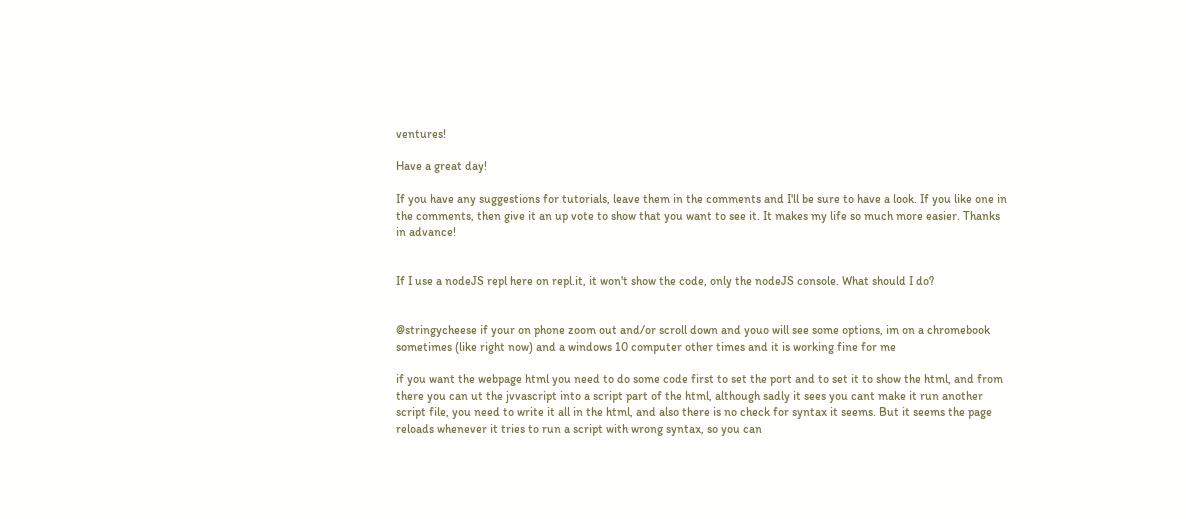ventures!

Have a great day!

If you have any suggestions for tutorials, leave them in the comments and I'll be sure to have a look. If you like one in the comments, then give it an up vote to show that you want to see it. It makes my life so much more easier. Thanks in advance!


If I use a nodeJS repl here on repl.it, it won't show the code, only the nodeJS console. What should I do?


@stringycheese if your on phone zoom out and/or scroll down and youo will see some options, im on a chromebook sometimes (like right now) and a windows 10 computer other times and it is working fine for me

if you want the webpage html you need to do some code first to set the port and to set it to show the html, and from there you can ut the jvvascript into a script part of the html, although sadly it sees you cant make it run another script file, you need to write it all in the html, and also there is no check for syntax it seems. But it seems the page reloads whenever it tries to run a script with wrong syntax, so you can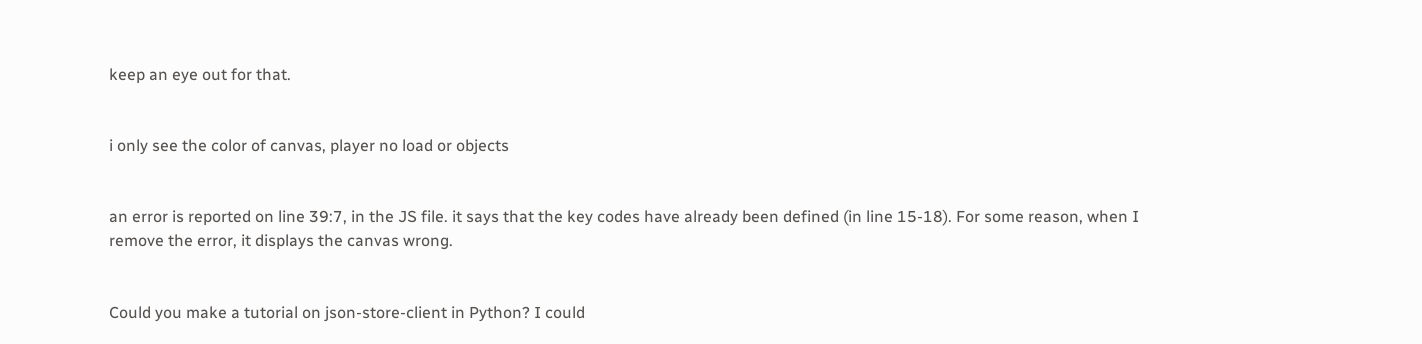keep an eye out for that.


i only see the color of canvas, player no load or objects


an error is reported on line 39:7, in the JS file. it says that the key codes have already been defined (in line 15-18). For some reason, when I remove the error, it displays the canvas wrong.


Could you make a tutorial on json-store-client in Python? I could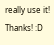really use it! Thanks! :D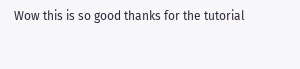Wow this is so good thanks for the tutorial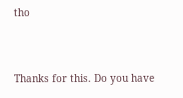tho


Thanks for this. Do you have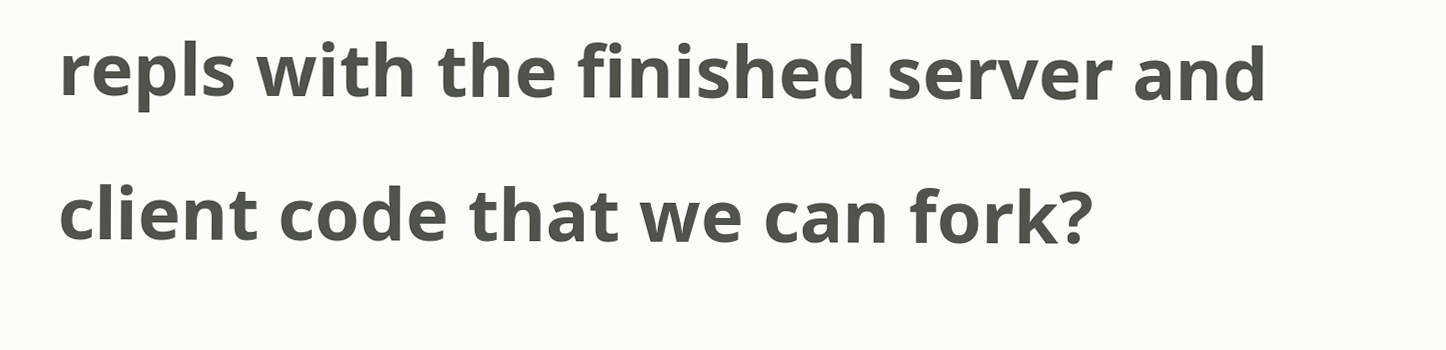repls with the finished server and client code that we can fork?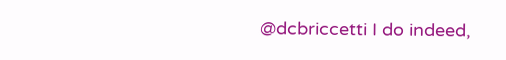@dcbriccetti I do indeed,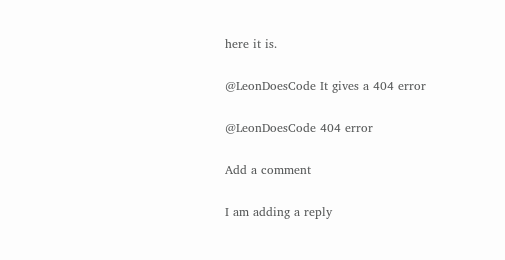here it is.


@LeonDoesCode It gives a 404 error


@LeonDoesCode 404 error


Add a comment


I am adding a reply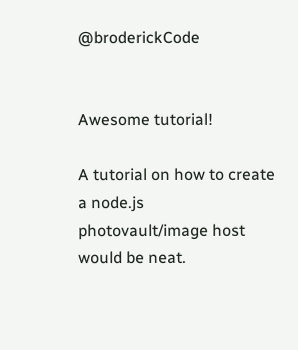@broderickCode


Awesome tutorial!

A tutorial on how to create a node.js photovault/image host would be neat.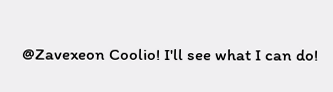@Zavexeon Coolio! I'll see what I can do!